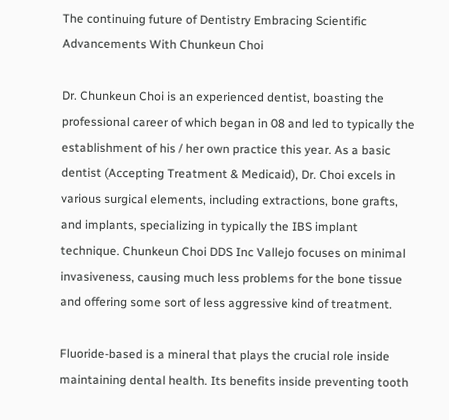The continuing future of Dentistry Embracing Scientific Advancements With Chunkeun Choi

Dr. Chunkeun Choi is an experienced dentist, boasting the professional career of which began in 08 and led to typically the establishment of his / her own practice this year. As a basic dentist (Accepting Treatment & Medicaid), Dr. Choi excels in various surgical elements, including extractions, bone grafts, and implants, specializing in typically the IBS implant technique. Chunkeun Choi DDS Inc Vallejo focuses on minimal invasiveness, causing much less problems for the bone tissue and offering some sort of less aggressive kind of treatment.

Fluoride-based is a mineral that plays the crucial role inside maintaining dental health. Its benefits inside preventing tooth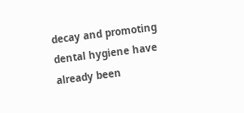decay and promoting dental hygiene have already been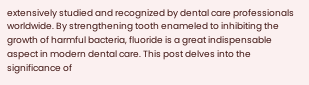extensively studied and recognized by dental care professionals worldwide. By strengthening tooth enameled to inhibiting the growth of harmful bacteria, fluoride is a great indispensable aspect in modern dental care. This post delves into the significance of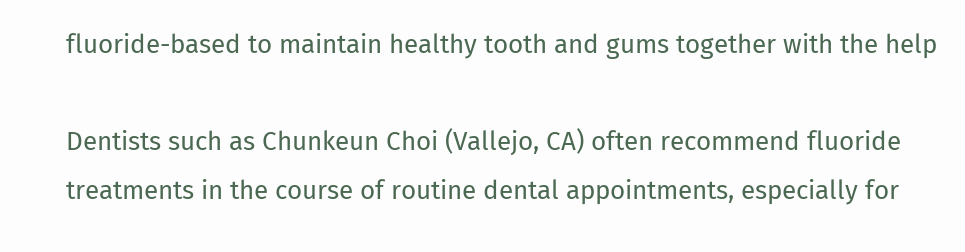fluoride-based to maintain healthy tooth and gums together with the help

Dentists such as Chunkeun Choi (Vallejo, CA) often recommend fluoride treatments in the course of routine dental appointments, especially for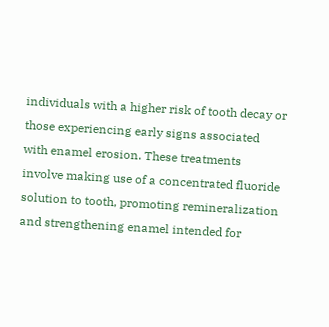individuals with a higher risk of tooth decay or those experiencing early signs associated with enamel erosion. These treatments involve making use of a concentrated fluoride solution to tooth, promoting remineralization and strengthening enamel intended for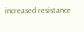increased resistance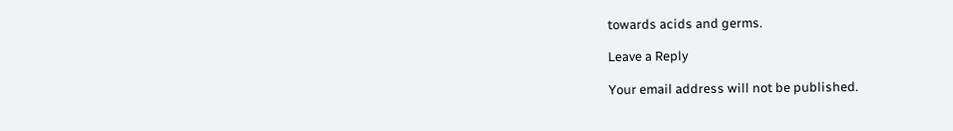towards acids and germs.

Leave a Reply

Your email address will not be published.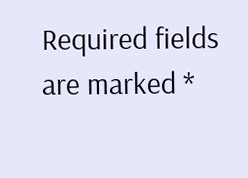Required fields are marked *